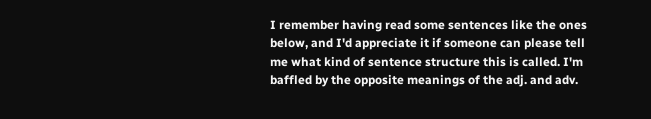I remember having read some sentences like the ones below, and I'd appreciate it if someone can please tell me what kind of sentence structure this is called. I'm baffled by the opposite meanings of the adj. and adv.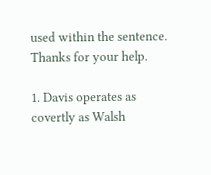used within the sentence. Thanks for your help.

1. Davis operates as covertly as Walsh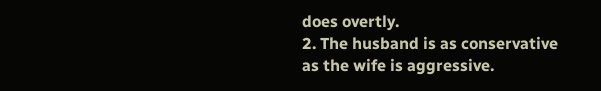does overtly.
2. The husband is as conservative as the wife is aggressive.